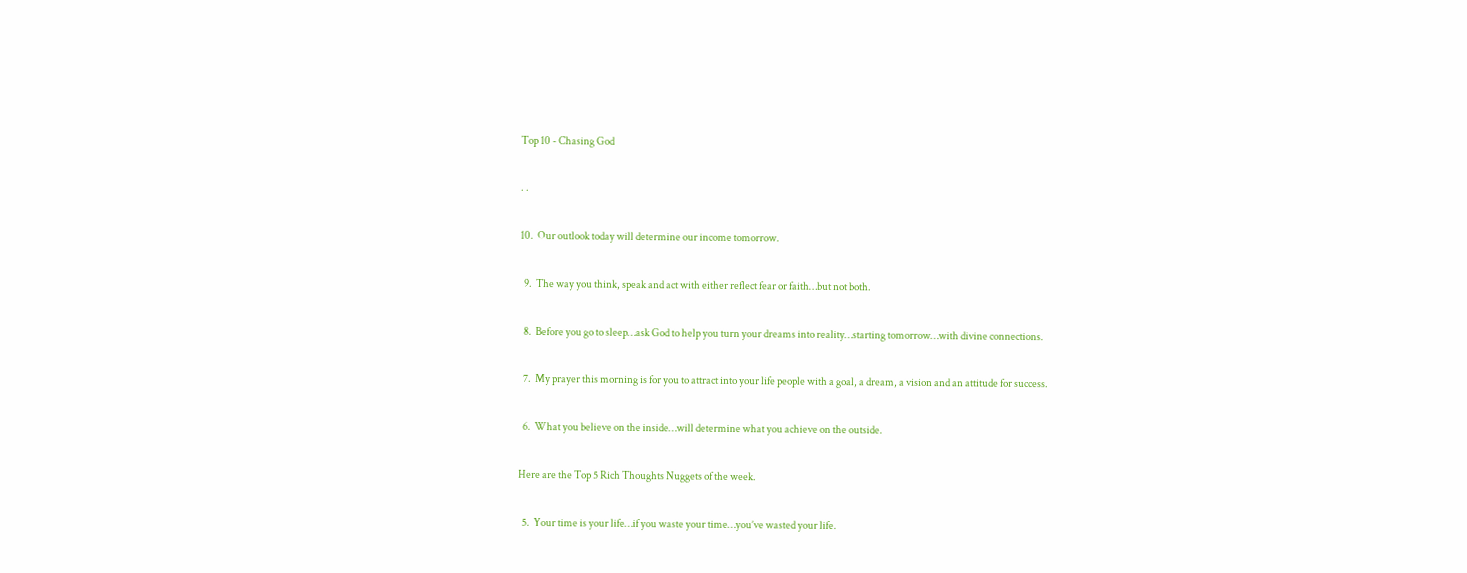Top 10 - Chasing God

. .

10.  Our outlook today will determine our income tomorrow.

  9.  The way you think, speak and act with either reflect fear or faith…but not both.

  8.  Before you go to sleep…ask God to help you turn your dreams into reality…starting tomorrow…with divine connections.

  7.  My prayer this morning is for you to attract into your life people with a goal, a dream, a vision and an attitude for success.

  6.  What you believe on the inside…will determine what you achieve on the outside.

Here are the Top 5 Rich Thoughts Nuggets of the week.

  5.  Your time is your life…if you waste your time…you’ve wasted your life.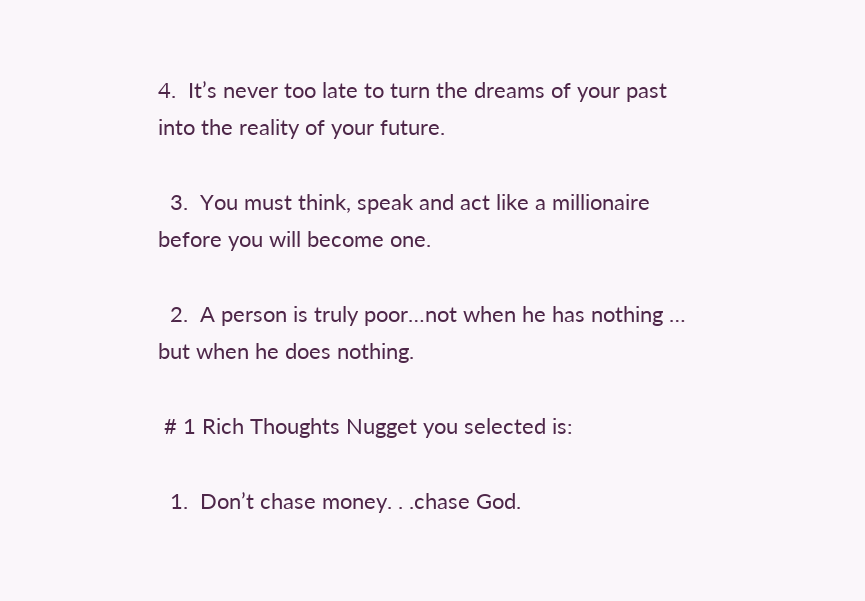4.  It’s never too late to turn the dreams of your past into the reality of your future.

  3.  You must think, speak and act like a millionaire before you will become one.

  2.  A person is truly poor…not when he has nothing … but when he does nothing.

 # 1 Rich Thoughts Nugget you selected is:

  1.  Don’t chase money. . .chase God.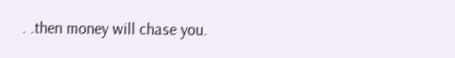. .then money will chase you.